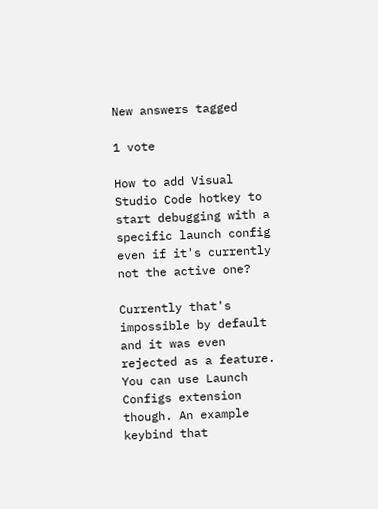New answers tagged

1 vote

How to add Visual Studio Code hotkey to start debugging with a specific launch config even if it's currently not the active one?

Currently that's impossible by default and it was even rejected as a feature. You can use Launch Configs extension though. An example keybind that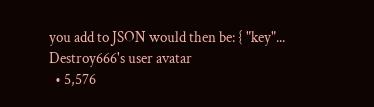you add to JSON would then be: { "key"...
Destroy666's user avatar
  • 5,576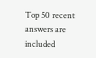Top 50 recent answers are included